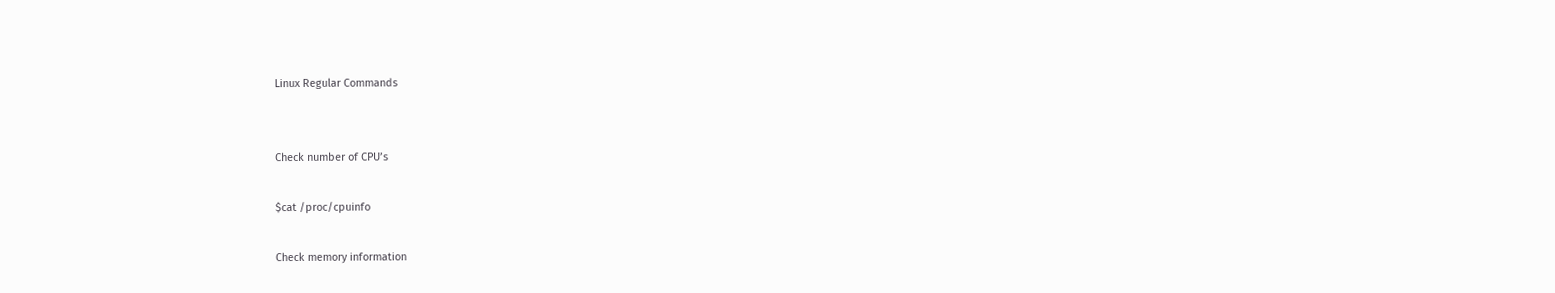Linux Regular Commands


Check number of CPU’s

$cat /proc/cpuinfo

Check memory information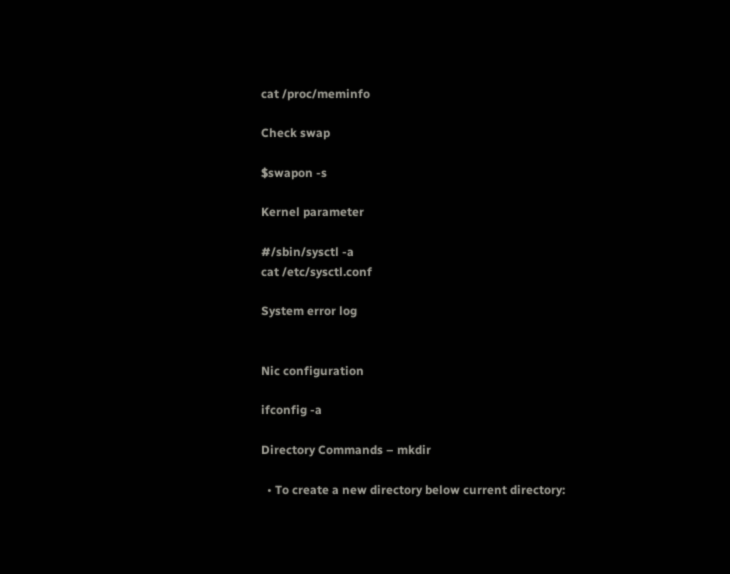cat /proc/meminfo

Check swap

$swapon -s

Kernel parameter

#/sbin/sysctl -a
cat /etc/sysctl.conf

System error log


Nic configuration

ifconfig -a

Directory Commands – mkdir

  • To create a new directory below current directory: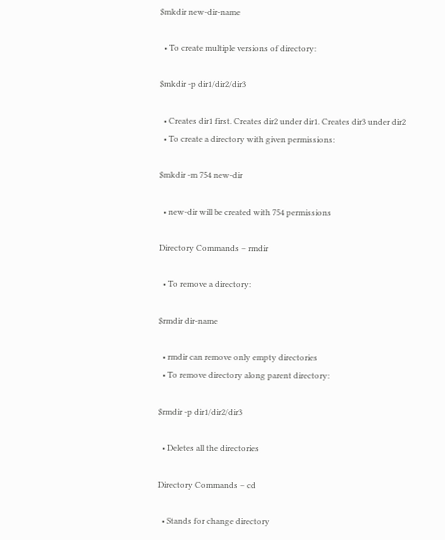$mkdir new-dir-name

  • To create multiple versions of directory:

$mkdir -p dir1/dir2/dir3

  • Creates dir1 first. Creates dir2 under dir1. Creates dir3 under dir2
  • To create a directory with given permissions:

$mkdir -m 754 new-dir

  • new-dir will be created with 754 permissions

Directory Commands – rmdir

  • To remove a directory:

$rmdir dir-name

  • rmdir can remove only empty directories
  • To remove directory along parent directory:

$rmdir -p dir1/dir2/dir3

  • Deletes all the directories

Directory Commands – cd

  • Stands for change directory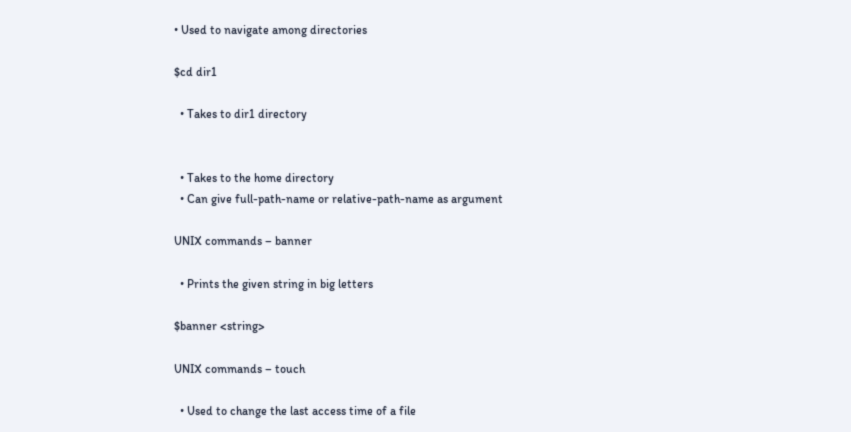• Used to navigate among directories

$cd dir1

  • Takes to dir1 directory


  • Takes to the home directory
  • Can give full-path-name or relative-path-name as argument

UNIX commands – banner

  • Prints the given string in big letters

$banner <string>

UNIX commands – touch

  • Used to change the last access time of a file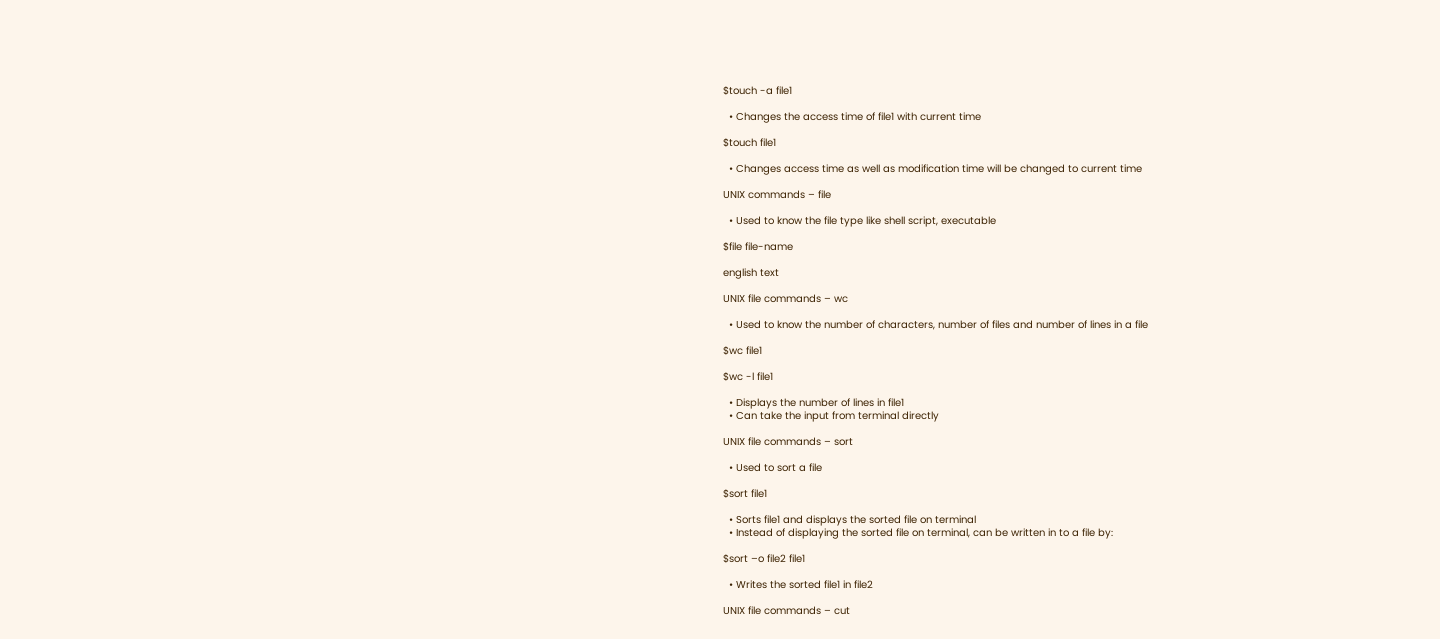$touch -a file1

  • Changes the access time of file1 with current time

$touch file1

  • Changes access time as well as modification time will be changed to current time

UNIX commands – file

  • Used to know the file type like shell script, executable

$file file-name

english text

UNIX file commands – wc

  • Used to know the number of characters, number of files and number of lines in a file

$wc file1

$wc -l file1

  • Displays the number of lines in file1
  • Can take the input from terminal directly

UNIX file commands – sort

  • Used to sort a file

$sort file1

  • Sorts file1 and displays the sorted file on terminal
  • Instead of displaying the sorted file on terminal, can be written in to a file by:

$sort –o file2 file1

  • Writes the sorted file1 in file2

UNIX file commands – cut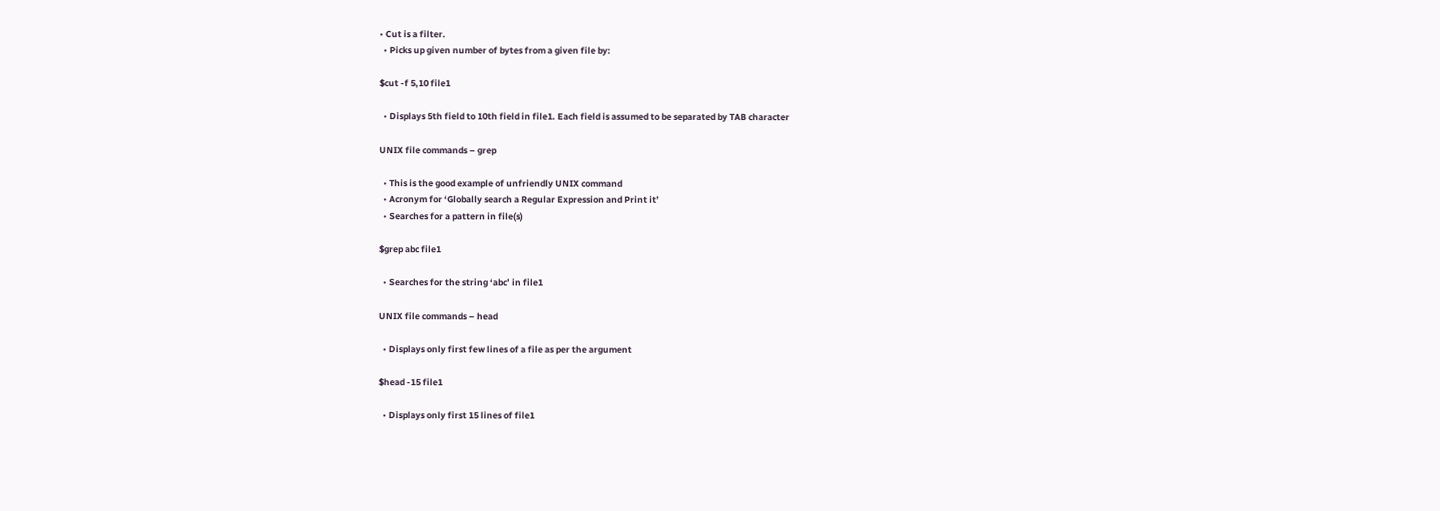• Cut is a filter.
  • Picks up given number of bytes from a given file by:

$cut -f 5,10 file1

  • Displays 5th field to 10th field in file1. Each field is assumed to be separated by TAB character

UNIX file commands – grep

  • This is the good example of unfriendly UNIX command
  • Acronym for ‘Globally search a Regular Expression and Print it’
  • Searches for a pattern in file(s)

$grep abc file1

  • Searches for the string ‘abc’ in file1

UNIX file commands – head

  • Displays only first few lines of a file as per the argument

$head -15 file1

  • Displays only first 15 lines of file1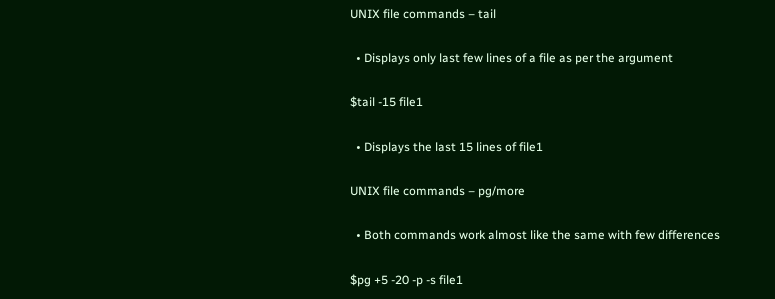UNIX file commands – tail

  • Displays only last few lines of a file as per the argument

$tail -15 file1

  • Displays the last 15 lines of file1

UNIX file commands – pg/more

  • Both commands work almost like the same with few differences

$pg +5 -20 -p -s file1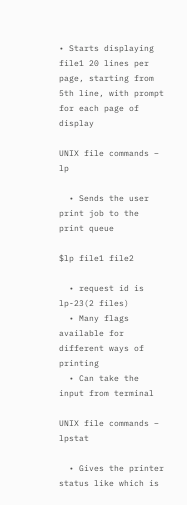• Starts displaying file1 20 lines per page, starting from 5th line, with prompt for each page of display

UNIX file commands – lp

  • Sends the user print job to the print queue

$lp file1 file2

  • request id is lp-23(2 files)
  • Many flags available for different ways of printing
  • Can take the input from terminal

UNIX file commands – lpstat

  • Gives the printer status like which is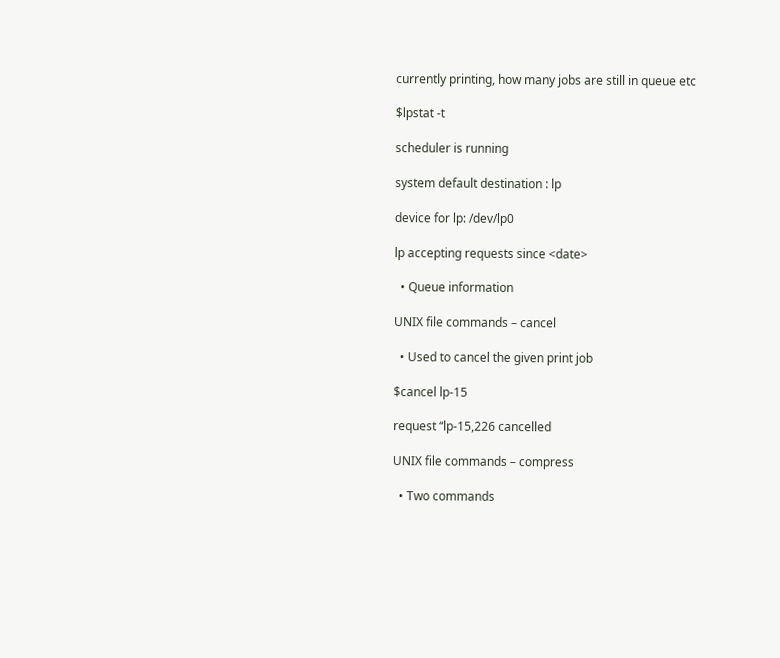currently printing, how many jobs are still in queue etc

$lpstat -t

scheduler is running

system default destination : lp

device for lp: /dev/lp0

lp accepting requests since <date>

  • Queue information

UNIX file commands – cancel

  • Used to cancel the given print job

$cancel lp-15

request “lp-15,226 cancelled

UNIX file commands – compress

  • Two commands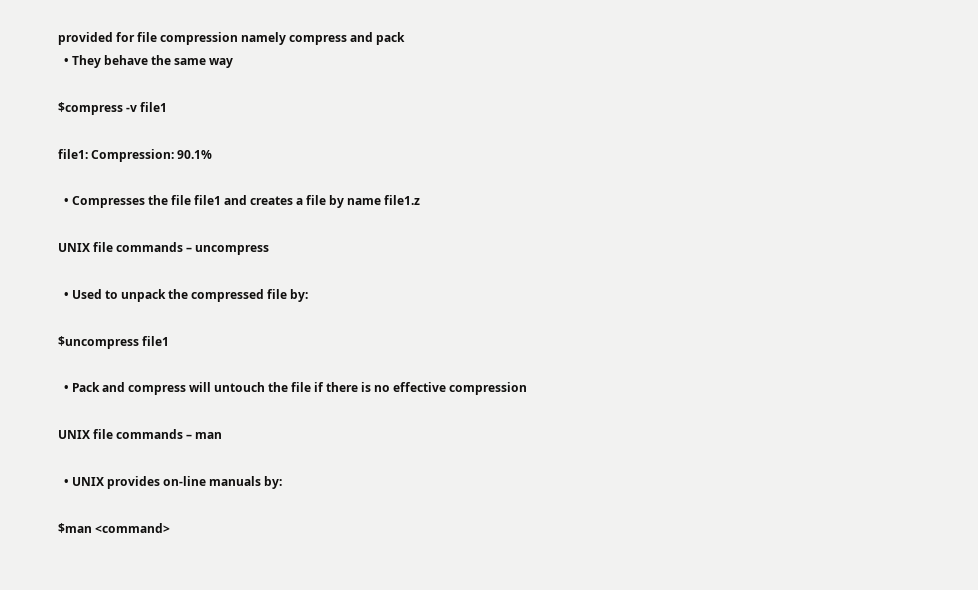provided for file compression namely compress and pack
  • They behave the same way

$compress -v file1

file1: Compression: 90.1%

  • Compresses the file file1 and creates a file by name file1.z

UNIX file commands – uncompress

  • Used to unpack the compressed file by:

$uncompress file1

  • Pack and compress will untouch the file if there is no effective compression

UNIX file commands – man

  • UNIX provides on-line manuals by:

$man <command>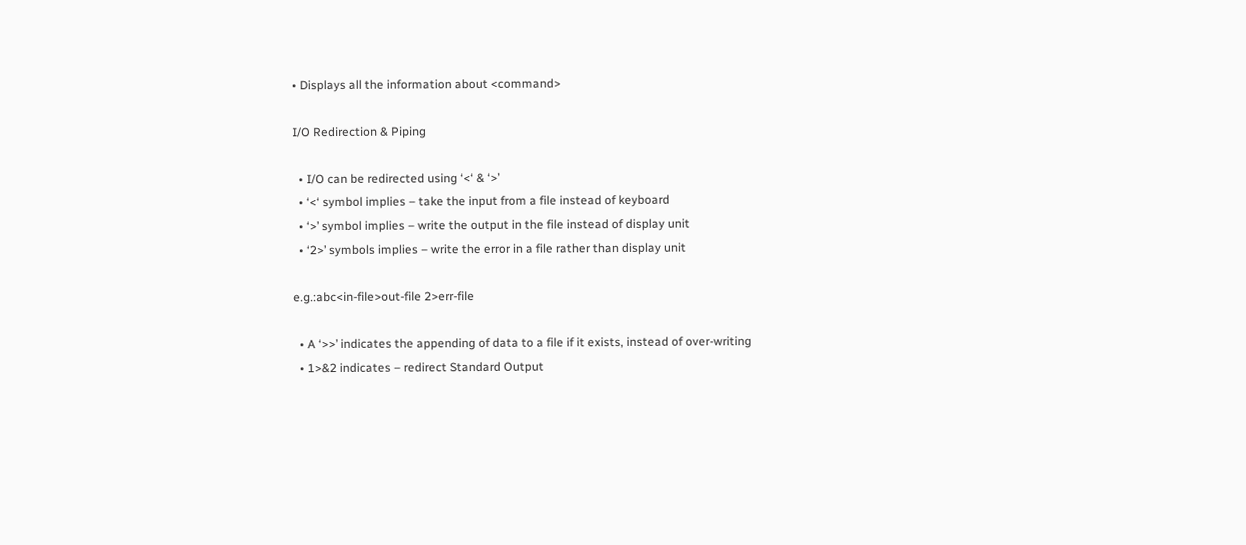• Displays all the information about <command>

I/O Redirection & Piping

  • I/O can be redirected using ‘<‘ & ‘>’
  • ‘<‘ symbol implies – take the input from a file instead of keyboard
  • ‘>’ symbol implies – write the output in the file instead of display unit
  • ‘2>’ symbols implies – write the error in a file rather than display unit

e.g.:abc<in-file>out-file 2>err-file

  • A ‘>>’ indicates the appending of data to a file if it exists, instead of over-writing
  • 1>&2 indicates – redirect Standard Output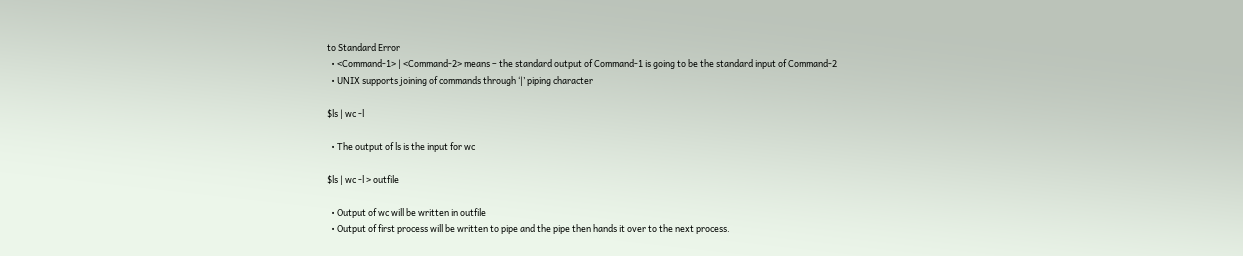to Standard Error
  • <Command-1> | <Command-2> means – the standard output of Command-1 is going to be the standard input of Command-2
  • UNIX supports joining of commands through ‘|’ piping character

$ls | wc -l

  • The output of ls is the input for wc

$ls | wc -l > outfile

  • Output of wc will be written in outfile
  • Output of first process will be written to pipe and the pipe then hands it over to the next process.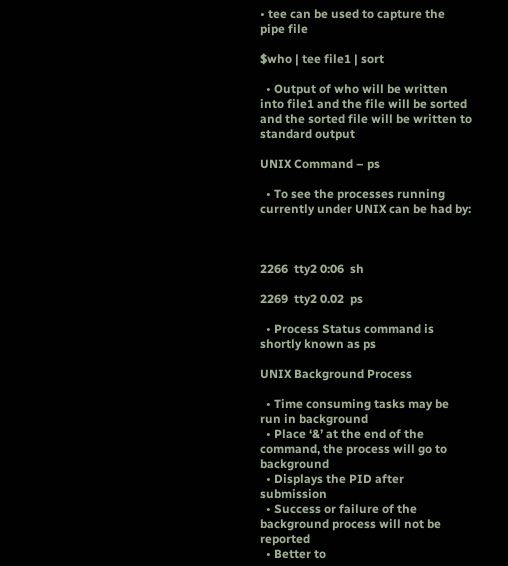• tee can be used to capture the pipe file

$who | tee file1 | sort

  • Output of who will be written into file1 and the file will be sorted and the sorted file will be written to standard output

UNIX Command – ps

  • To see the processes running currently under UNIX can be had by:



2266  tty2 0:06  sh

2269  tty2 0.02  ps

  • Process Status command is shortly known as ps

UNIX Background Process

  • Time consuming tasks may be run in background
  • Place ‘&’ at the end of the command, the process will go to background
  • Displays the PID after submission
  • Success or failure of the background process will not be reported
  • Better to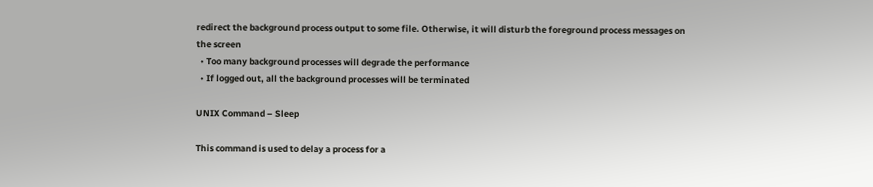redirect the background process output to some file. Otherwise, it will disturb the foreground process messages on the screen
  • Too many background processes will degrade the performance
  • If logged out, all the background processes will be terminated

UNIX Command – Sleep

This command is used to delay a process for a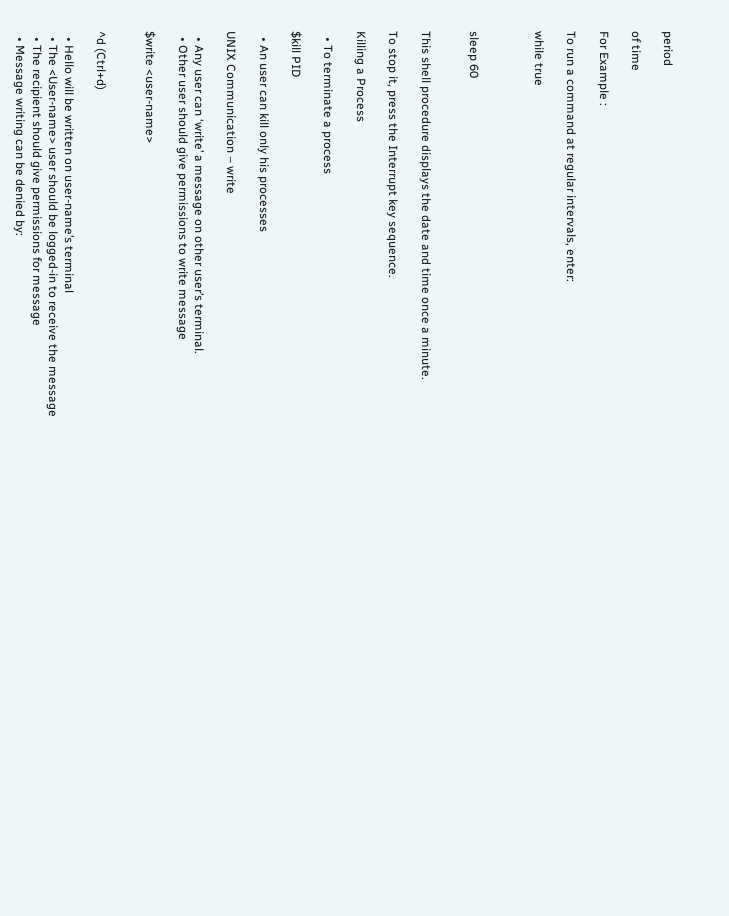period

of time

For Example :

To run a command at regular intervals, enter:

while true



sleep 60


This shell procedure displays the date and time once a minute.

To stop it, press the Interrupt key sequence.

Killing a Process

  • To terminate a process

$kill PID

  • An user can kill only his processes

UNIX Communication – write

  • Any user can ‘write’ a message on other user’s terminal.
  • Other user should give permissions to write message

$write <user-name>


^d (Ctrl+d)

  • Hello will be written on user-name’s terminal
  • The <User-name> user should be logged-in to receive the message
  • The recipient should give permissions for message
  • Message writing can be denied by: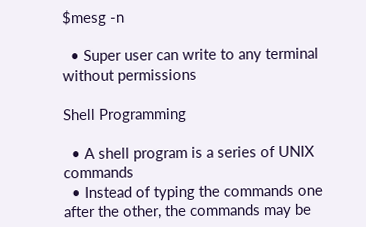$mesg -n

  • Super user can write to any terminal without permissions

Shell Programming

  • A shell program is a series of UNIX commands
  • Instead of typing the commands one after the other, the commands may be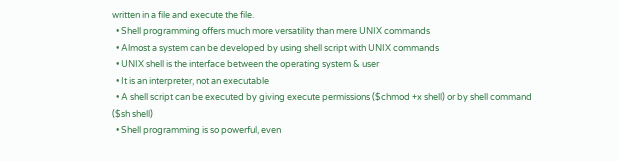written in a file and execute the file.
  • Shell programming offers much more versatility than mere UNIX commands
  • Almost a system can be developed by using shell script with UNIX commands
  • UNIX shell is the interface between the operating system & user
  • It is an interpreter, not an executable
  • A shell script can be executed by giving execute permissions ($chmod +x shell) or by shell command ($sh shell)
  • Shell programming is so powerful, even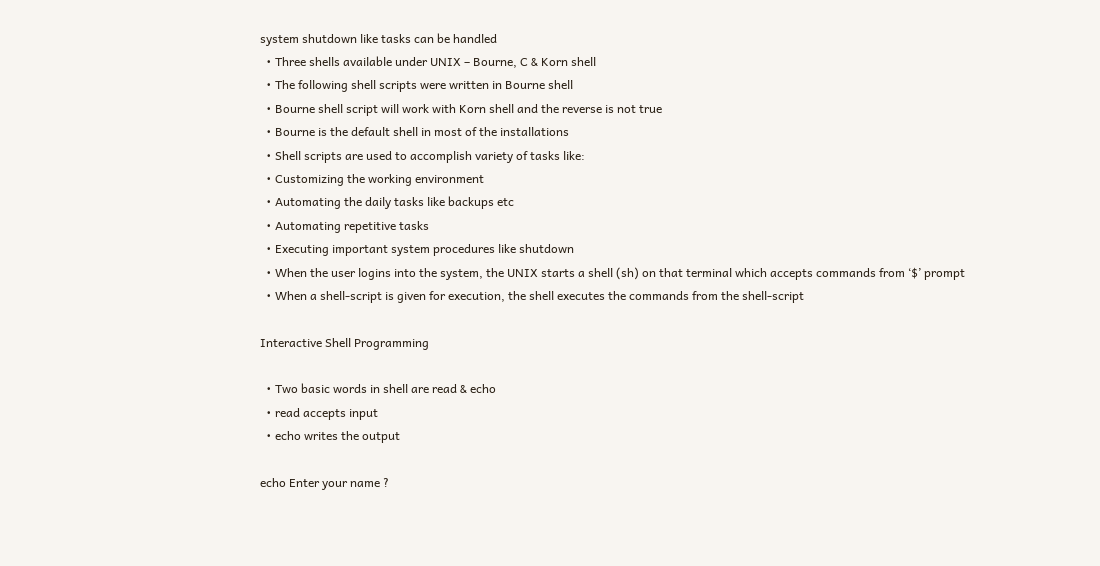system shutdown like tasks can be handled
  • Three shells available under UNIX – Bourne, C & Korn shell
  • The following shell scripts were written in Bourne shell
  • Bourne shell script will work with Korn shell and the reverse is not true
  • Bourne is the default shell in most of the installations
  • Shell scripts are used to accomplish variety of tasks like:
  • Customizing the working environment
  • Automating the daily tasks like backups etc
  • Automating repetitive tasks
  • Executing important system procedures like shutdown
  • When the user logins into the system, the UNIX starts a shell (sh) on that terminal which accepts commands from ‘$’ prompt
  • When a shell-script is given for execution, the shell executes the commands from the shell-script

Interactive Shell Programming

  • Two basic words in shell are read & echo
  • read accepts input
  • echo writes the output

echo Enter your name ?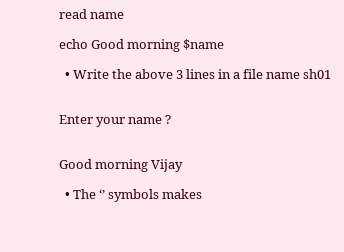read name

echo Good morning $name

  • Write the above 3 lines in a file name sh01


Enter your name ?


Good morning Vijay

  • The ‘’ symbols makes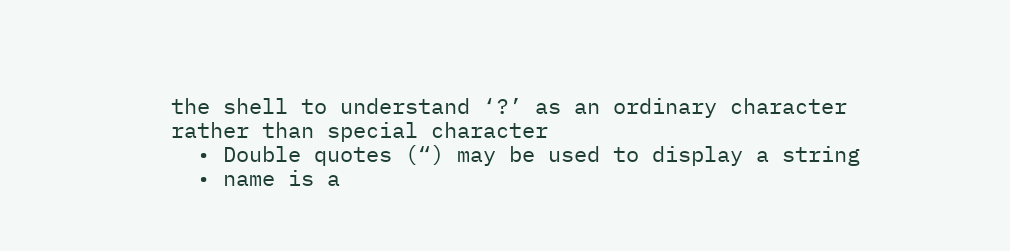the shell to understand ‘?’ as an ordinary character rather than special character
  • Double quotes (“) may be used to display a string
  • name is a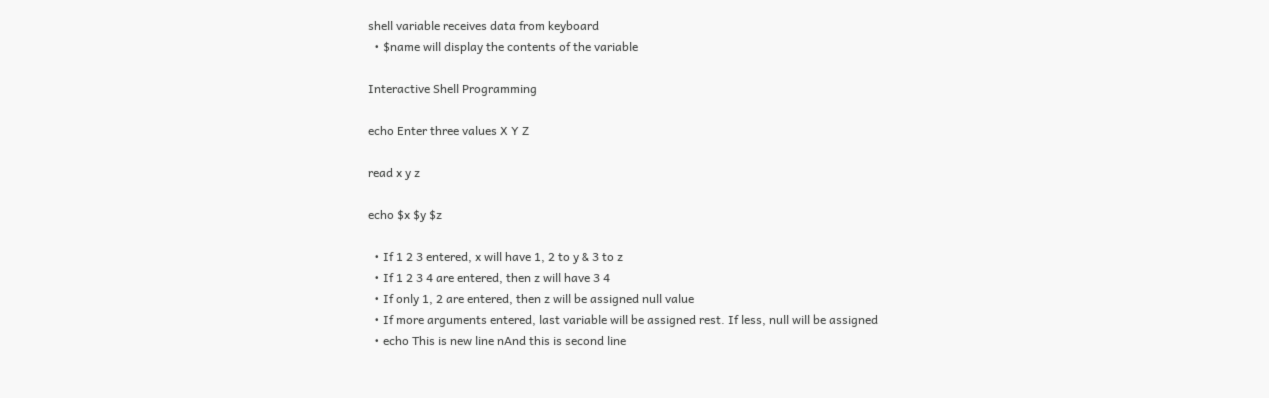shell variable receives data from keyboard
  • $name will display the contents of the variable

Interactive Shell Programming

echo Enter three values X Y Z

read x y z

echo $x $y $z

  • If 1 2 3 entered, x will have 1, 2 to y & 3 to z
  • If 1 2 3 4 are entered, then z will have 3 4
  • If only 1, 2 are entered, then z will be assigned null value
  • If more arguments entered, last variable will be assigned rest. If less, null will be assigned
  • echo This is new line nAnd this is second line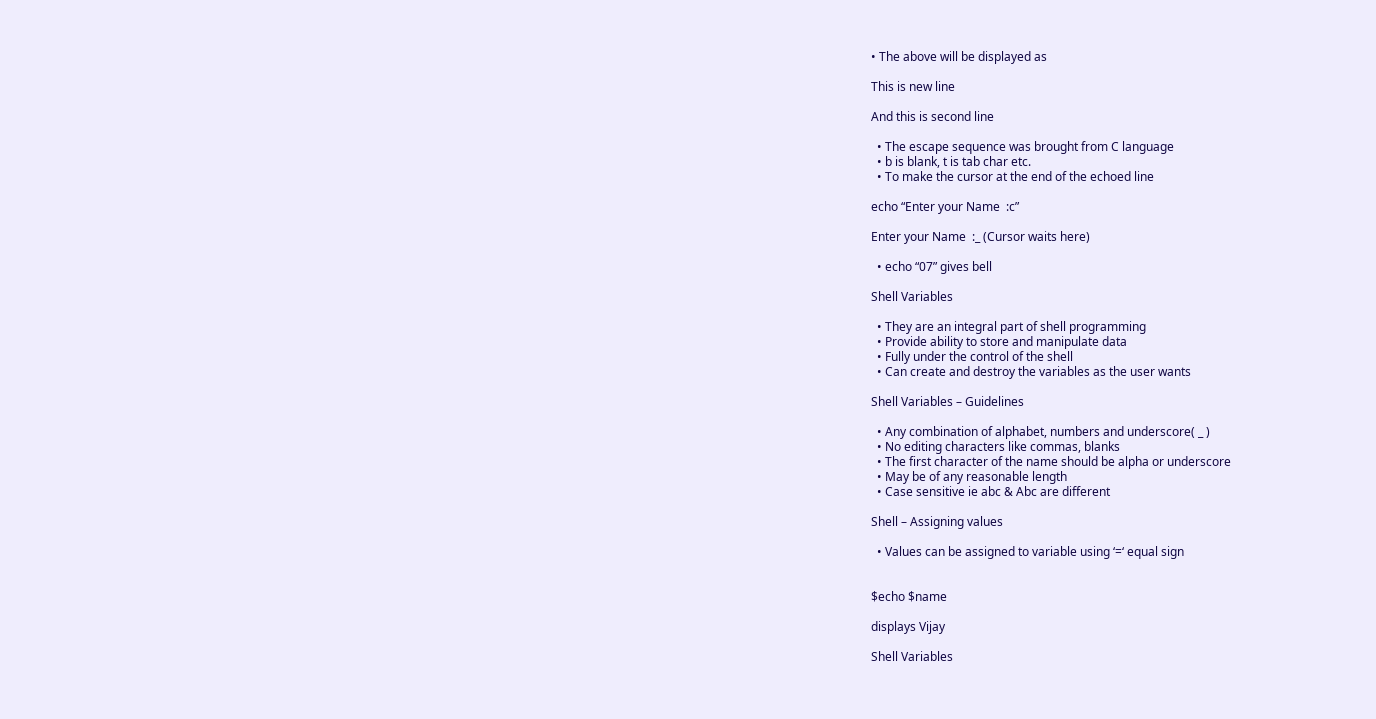• The above will be displayed as

This is new line

And this is second line

  • The escape sequence was brought from C language
  • b is blank, t is tab char etc.
  • To make the cursor at the end of the echoed line

echo “Enter your Name  :c”

Enter your Name  :_ (Cursor waits here)

  • echo “07” gives bell

Shell Variables

  • They are an integral part of shell programming
  • Provide ability to store and manipulate data
  • Fully under the control of the shell
  • Can create and destroy the variables as the user wants

Shell Variables – Guidelines

  • Any combination of alphabet, numbers and underscore( _ )
  • No editing characters like commas, blanks
  • The first character of the name should be alpha or underscore
  • May be of any reasonable length
  • Case sensitive ie abc & Abc are different

Shell – Assigning values

  • Values can be assigned to variable using ‘=‘ equal sign


$echo $name

displays Vijay

Shell Variables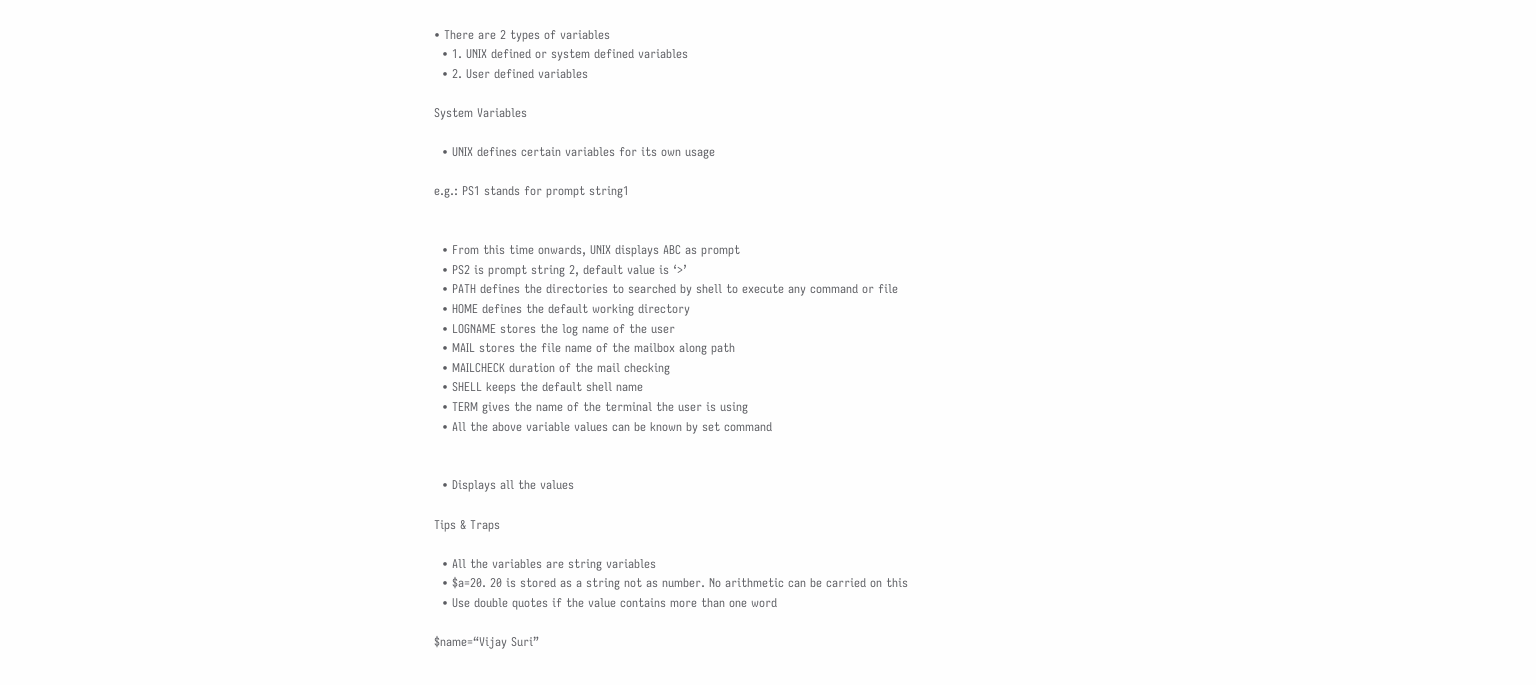• There are 2 types of variables
  • 1. UNIX defined or system defined variables
  • 2. User defined variables

System Variables

  • UNIX defines certain variables for its own usage

e.g.: PS1 stands for prompt string1


  • From this time onwards, UNIX displays ABC as prompt
  • PS2 is prompt string 2, default value is ‘>’
  • PATH defines the directories to searched by shell to execute any command or file
  • HOME defines the default working directory
  • LOGNAME stores the log name of the user
  • MAIL stores the file name of the mailbox along path
  • MAILCHECK duration of the mail checking
  • SHELL keeps the default shell name
  • TERM gives the name of the terminal the user is using
  • All the above variable values can be known by set command


  • Displays all the values

Tips & Traps

  • All the variables are string variables
  • $a=20. 20 is stored as a string not as number. No arithmetic can be carried on this
  • Use double quotes if the value contains more than one word

$name=“Vijay Suri”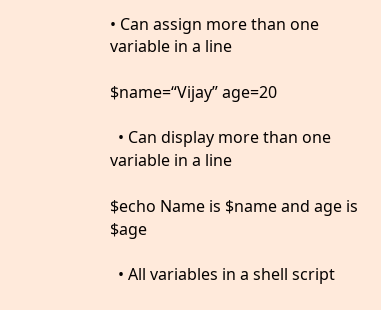• Can assign more than one variable in a line

$name=“Vijay” age=20

  • Can display more than one variable in a line

$echo Name is $name and age is $age

  • All variables in a shell script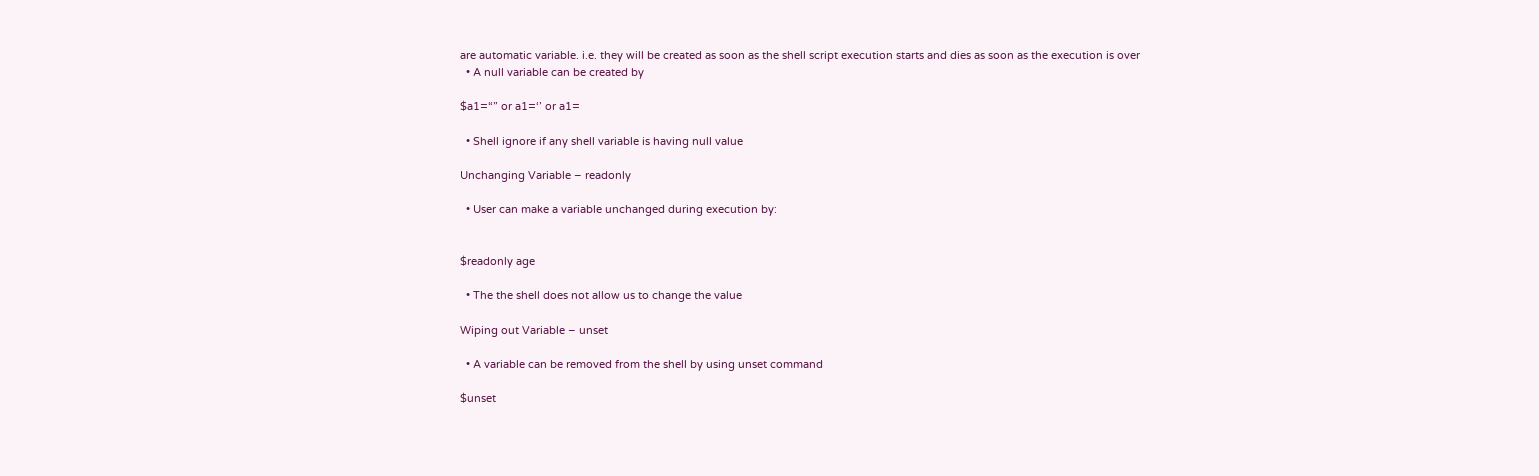are automatic variable. i.e. they will be created as soon as the shell script execution starts and dies as soon as the execution is over
  • A null variable can be created by

$a1=“” or a1=‘’ or a1=

  • Shell ignore if any shell variable is having null value

Unchanging Variable – readonly

  • User can make a variable unchanged during execution by:


$readonly age

  • The the shell does not allow us to change the value

Wiping out Variable – unset

  • A variable can be removed from the shell by using unset command

$unset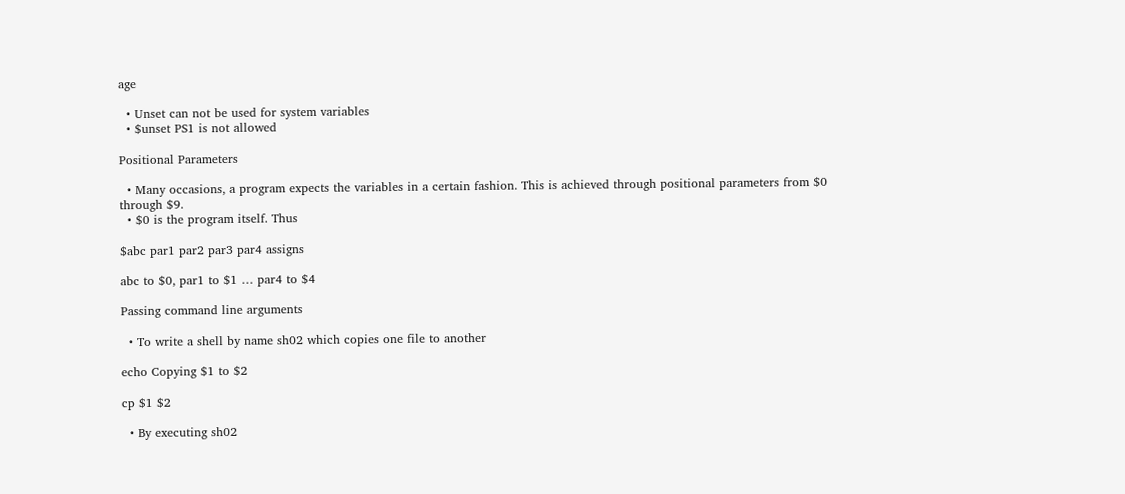age

  • Unset can not be used for system variables
  • $unset PS1 is not allowed

Positional Parameters

  • Many occasions, a program expects the variables in a certain fashion. This is achieved through positional parameters from $0 through $9.
  • $0 is the program itself. Thus

$abc par1 par2 par3 par4 assigns

abc to $0, par1 to $1 … par4 to $4

Passing command line arguments

  • To write a shell by name sh02 which copies one file to another

echo Copying $1 to $2

cp $1 $2

  • By executing sh02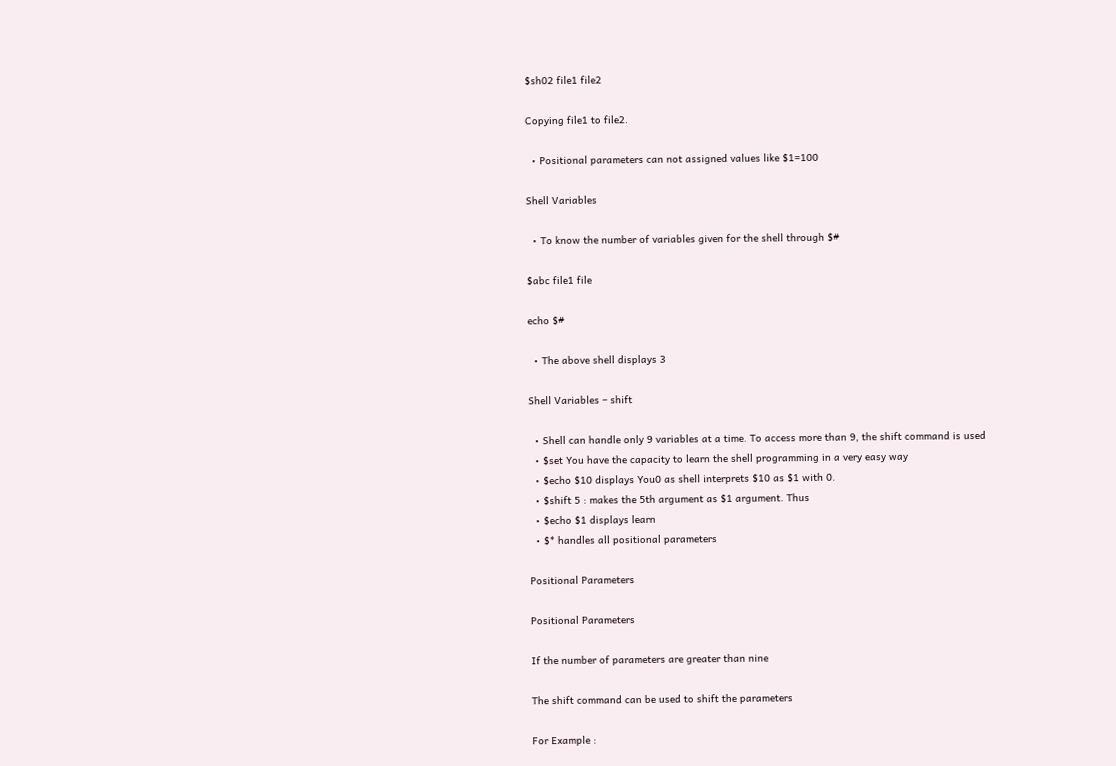$sh02 file1 file2

Copying file1 to file2.

  • Positional parameters can not assigned values like $1=100

Shell Variables

  • To know the number of variables given for the shell through $#

$abc file1 file

echo $#

  • The above shell displays 3

Shell Variables – shift

  • Shell can handle only 9 variables at a time. To access more than 9, the shift command is used
  • $set You have the capacity to learn the shell programming in a very easy way
  • $echo $10 displays You0 as shell interprets $10 as $1 with 0.
  • $shift 5 : makes the 5th argument as $1 argument. Thus
  • $echo $1 displays learn
  • $* handles all positional parameters

Positional Parameters

Positional Parameters

If the number of parameters are greater than nine

The shift command can be used to shift the parameters

For Example :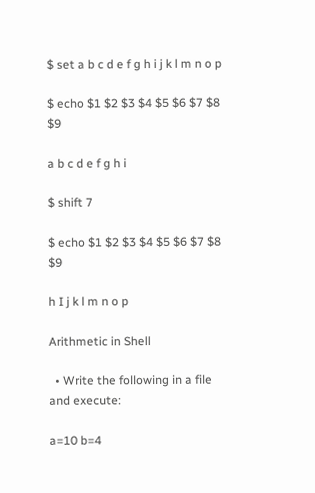$ set a b c d e f g h i j k l m n o p

$ echo $1 $2 $3 $4 $5 $6 $7 $8 $9

a b c d e f g h i

$ shift 7

$ echo $1 $2 $3 $4 $5 $6 $7 $8 $9

h I j k l m n o p

Arithmetic in Shell

  • Write the following in a file and execute:

a=10 b=4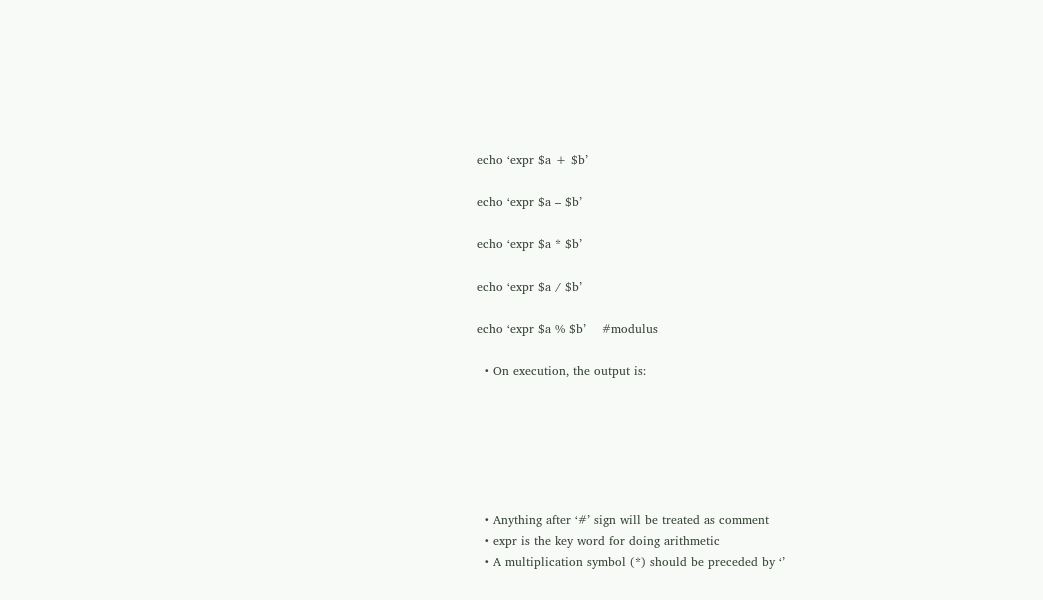echo ‘expr $a + $b’

echo ‘expr $a – $b’

echo ‘expr $a * $b’

echo ‘expr $a / $b’

echo ‘expr $a % $b’    #modulus

  • On execution, the output is:






  • Anything after ‘#’ sign will be treated as comment
  • expr is the key word for doing arithmetic
  • A multiplication symbol (*) should be preceded by ‘’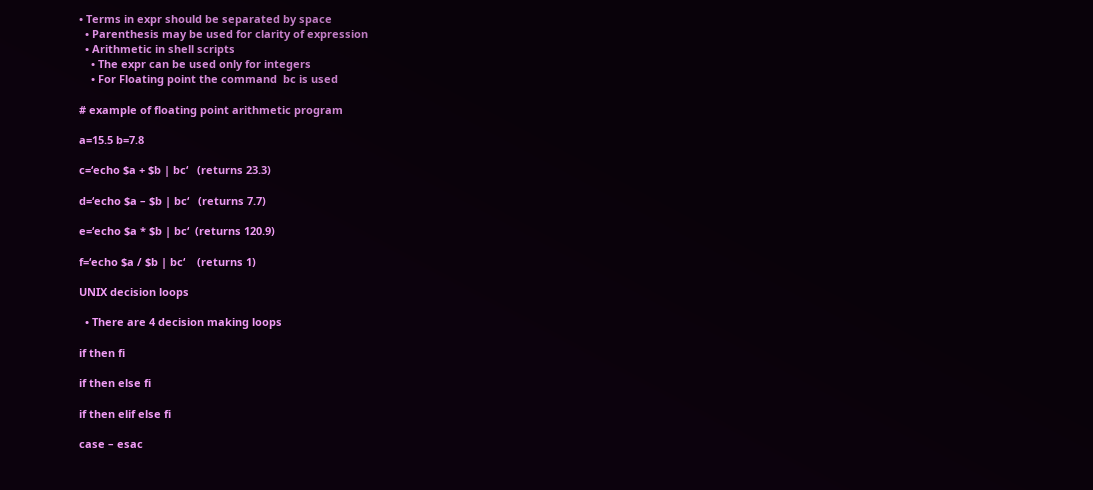• Terms in expr should be separated by space
  • Parenthesis may be used for clarity of expression
  • Arithmetic in shell scripts
    • The expr can be used only for integers
    • For Floating point the command  bc is used

# example of floating point arithmetic program

a=15.5 b=7.8

c=‘echo $a + $b | bc‘   (returns 23.3)

d=‘echo $a – $b | bc‘   (returns 7.7)

e=‘echo $a * $b | bc‘  (returns 120.9)

f=‘echo $a / $b | bc‘    (returns 1)

UNIX decision loops

  • There are 4 decision making loops

if then fi

if then else fi

if then elif else fi

case – esac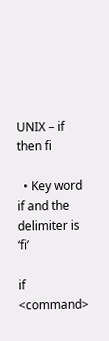UNIX – if then fi

  • Key word if and the delimiter is ‘fi’

if <command>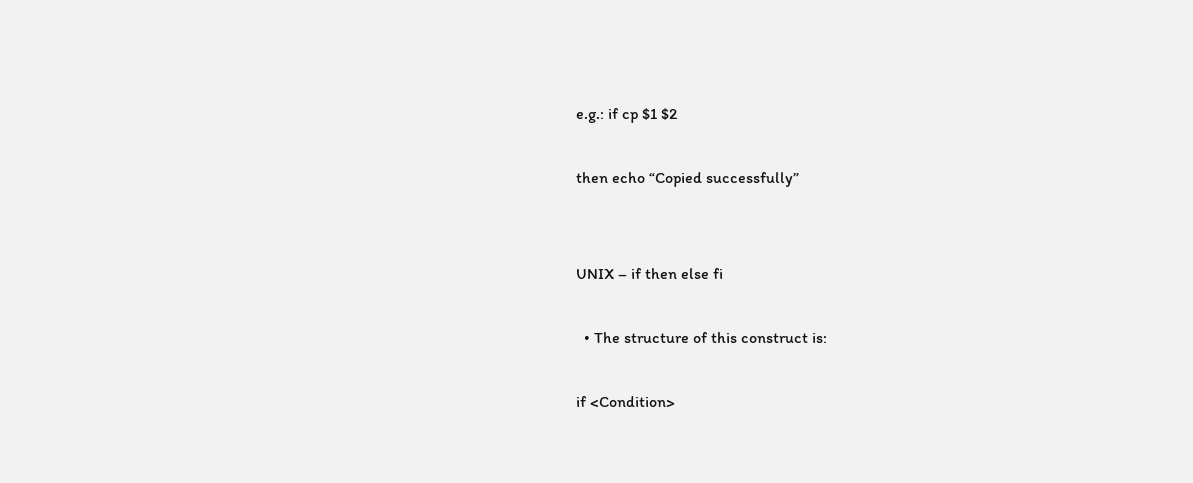e.g.: if cp $1 $2

then echo “Copied successfully”


UNIX – if then else fi

  • The structure of this construct is:

if <Condition>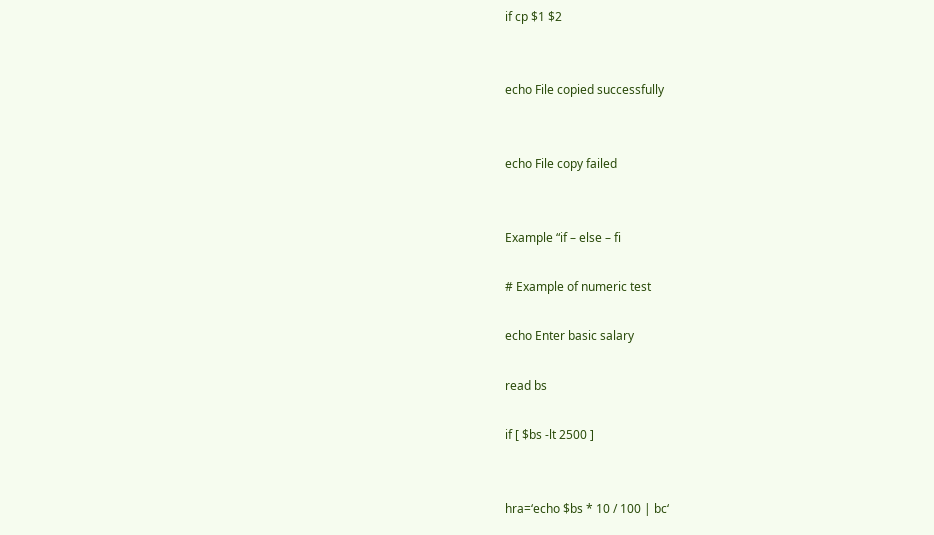if cp $1 $2


echo File copied successfully


echo File copy failed


Example “if – else – fi

# Example of numeric test

echo Enter basic salary

read bs

if [ $bs -lt 2500 ]


hra=‘echo $bs * 10 / 100 | bc‘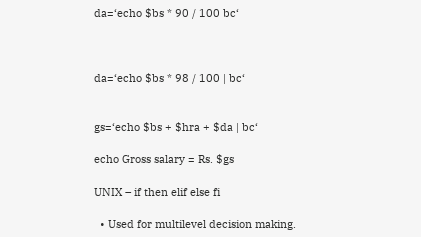da=‘echo $bs * 90 / 100 bc‘



da=‘echo $bs * 98 / 100 | bc‘


gs=‘echo $bs + $hra + $da | bc‘

echo Gross salary = Rs. $gs

UNIX – if then elif else fi

  • Used for multilevel decision making.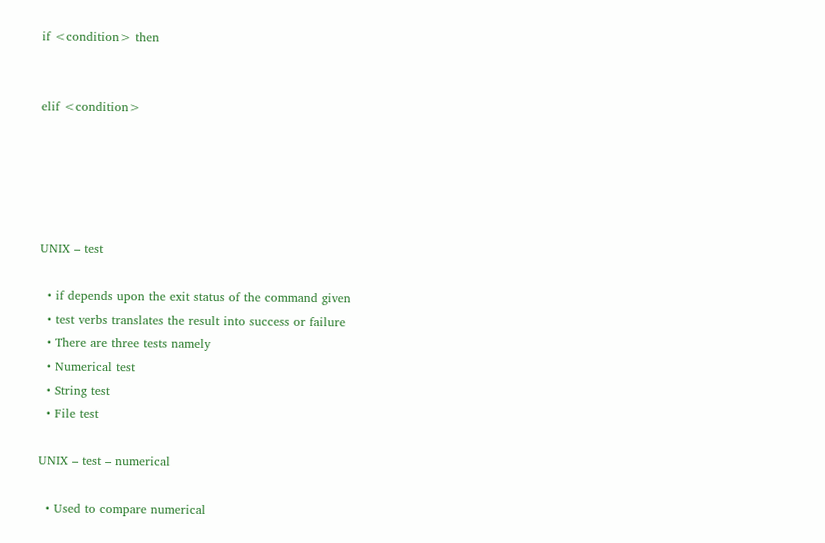if <condition> then


elif <condition>





UNIX – test

  • if depends upon the exit status of the command given
  • test verbs translates the result into success or failure
  • There are three tests namely
  • Numerical test
  • String test
  • File test

UNIX – test – numerical

  • Used to compare numerical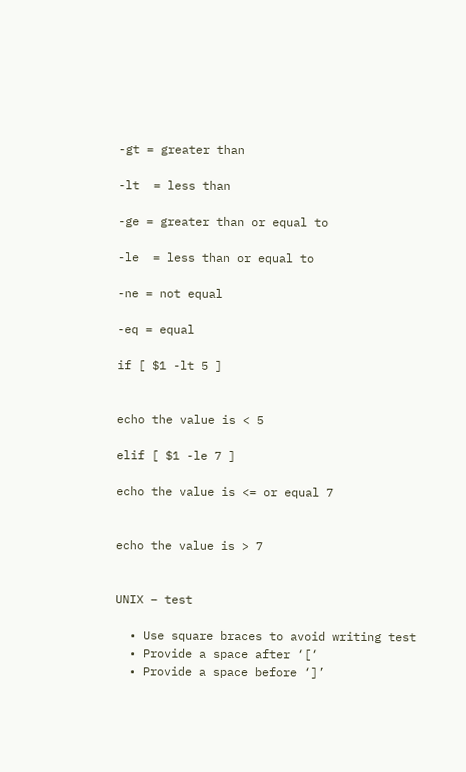-gt = greater than

-lt  = less than

-ge = greater than or equal to

-le  = less than or equal to

-ne = not equal

-eq = equal

if [ $1 -lt 5 ]


echo the value is < 5

elif [ $1 -le 7 ]

echo the value is <= or equal 7


echo the value is > 7


UNIX – test

  • Use square braces to avoid writing test
  • Provide a space after ‘[‘
  • Provide a space before ‘]’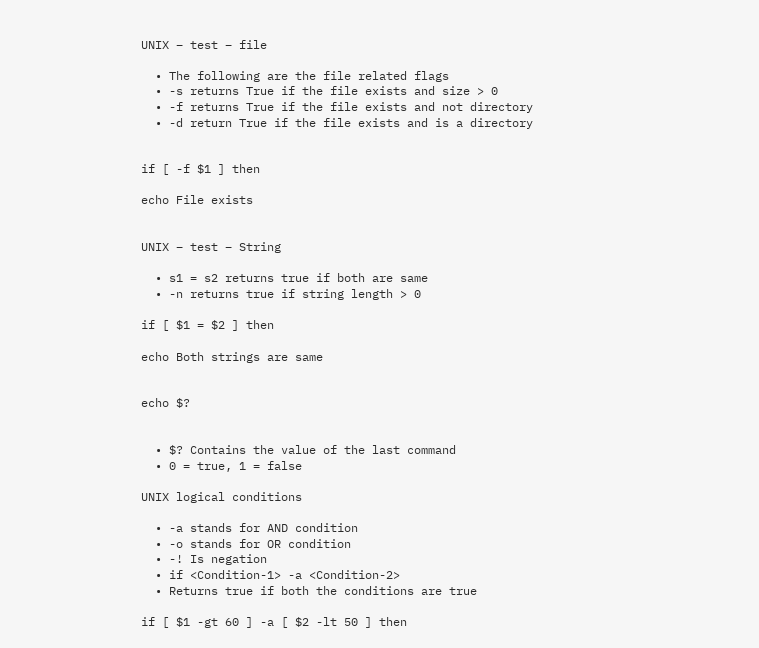UNIX – test – file

  • The following are the file related flags
  • -s returns True if the file exists and size > 0
  • -f returns True if the file exists and not directory
  • -d return True if the file exists and is a directory


if [ -f $1 ] then

echo File exists


UNIX – test – String

  • s1 = s2 returns true if both are same
  • -n returns true if string length > 0

if [ $1 = $2 ] then

echo Both strings are same


echo $?


  • $? Contains the value of the last command
  • 0 = true, 1 = false

UNIX logical conditions

  • -a stands for AND condition
  • -o stands for OR condition
  • -! Is negation
  • if <Condition-1> -a <Condition-2>
  • Returns true if both the conditions are true

if [ $1 -gt 60 ] -a [ $2 -lt 50 ] then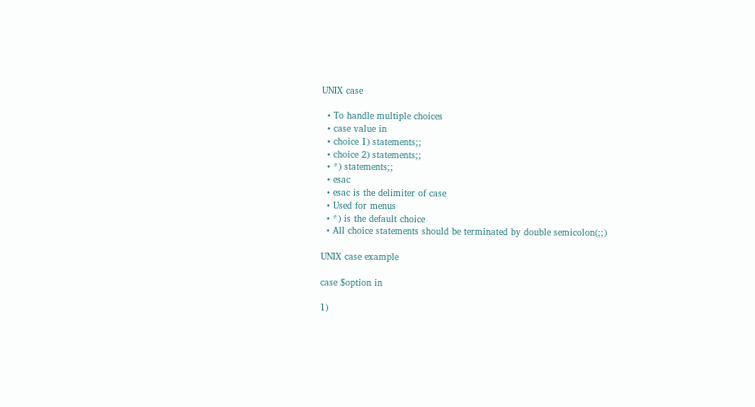UNIX case

  • To handle multiple choices
  • case value in
  • choice 1) statements;;
  • choice 2) statements;;
  • *) statements;;
  • esac
  • esac is the delimiter of case
  • Used for menus
  • *) is the default choice
  • All choice statements should be terminated by double semicolon(;;)

UNIX case example

case $option in

1)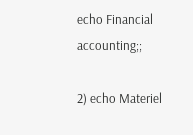echo Financial accounting;;

2) echo Materiel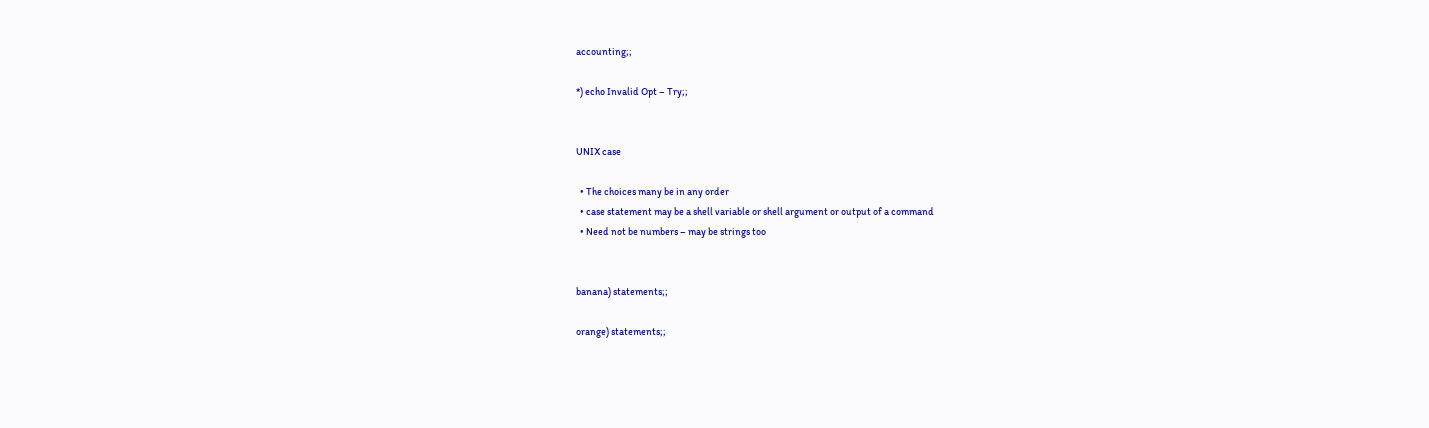accounting;;

*) echo Invalid Opt – Try;;


UNIX case

  • The choices many be in any order
  • case statement may be a shell variable or shell argument or output of a command
  • Need not be numbers – may be strings too


banana) statements;;

orange) statements;;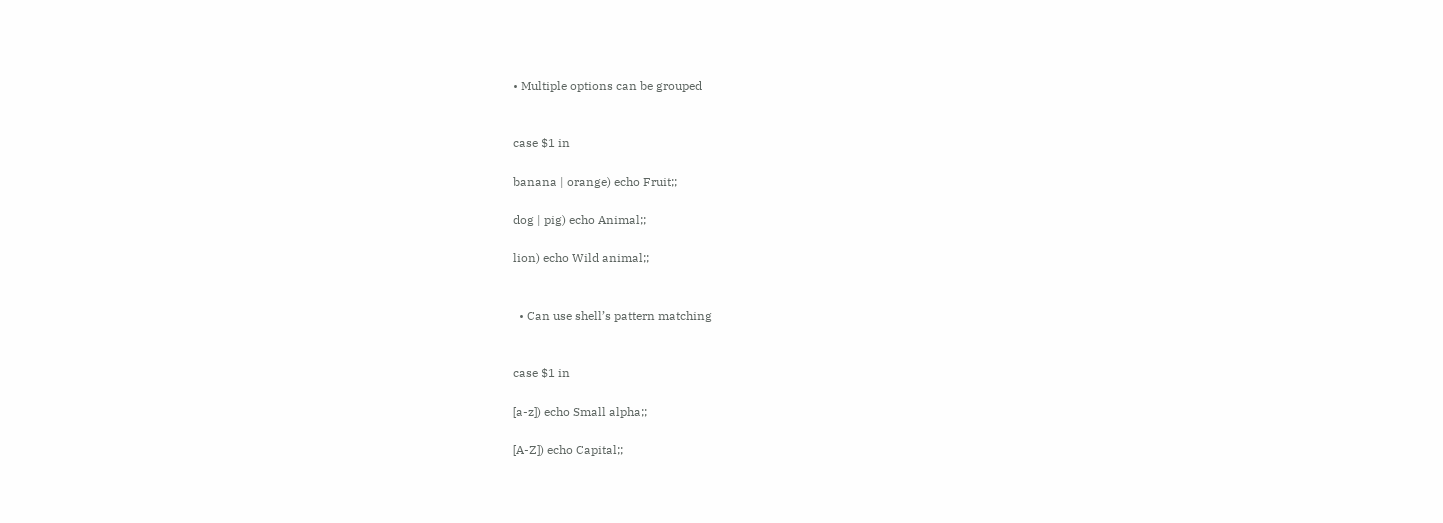• Multiple options can be grouped


case $1 in

banana | orange) echo Fruit;;

dog | pig) echo Animal;;

lion) echo Wild animal;;


  • Can use shell’s pattern matching


case $1 in

[a-z]) echo Small alpha;;

[A-Z]) echo Capital;;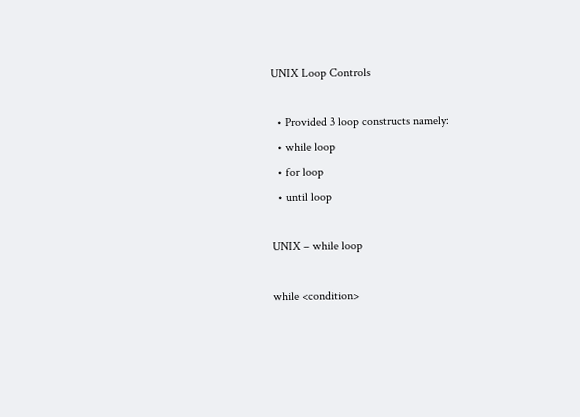UNIX Loop Controls

  • Provided 3 loop constructs namely:
  • while loop
  • for loop
  • until loop

UNIX – while loop

while <condition>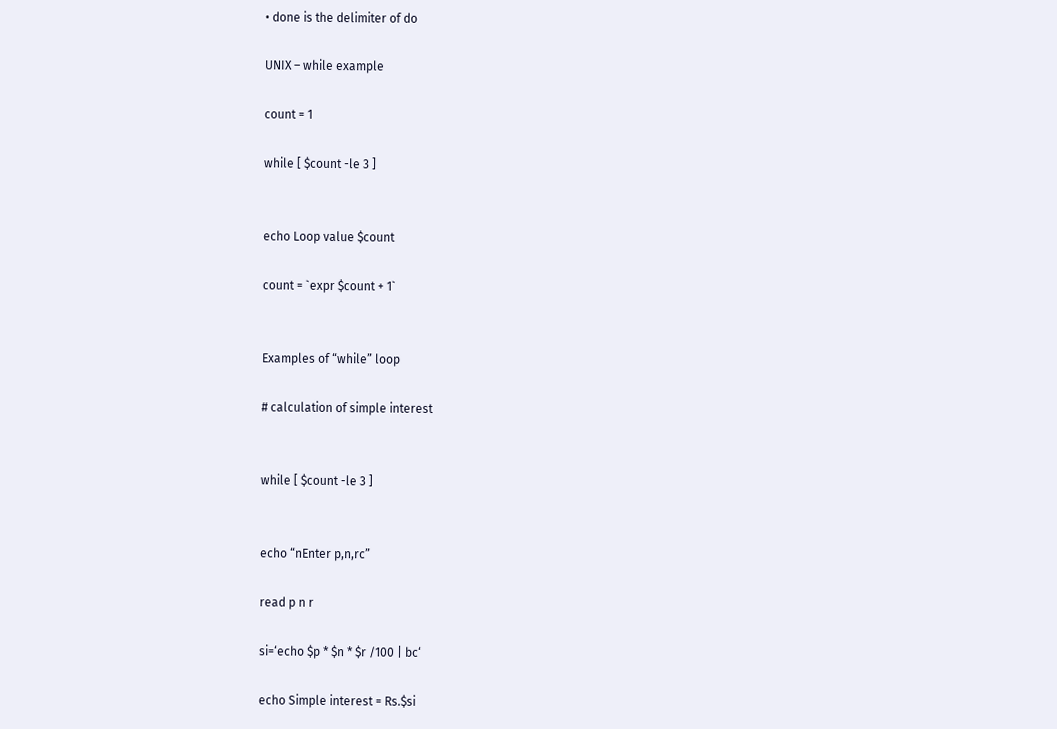• done is the delimiter of do

UNIX – while example

count = 1

while [ $count -le 3 ]


echo Loop value $count

count = `expr $count + 1`


Examples of “while” loop

# calculation of simple interest


while [ $count -le 3 ]


echo “nEnter p,n,rc”

read p n r

si=‘echo $p * $n * $r /100 | bc‘

echo Simple interest = Rs.$si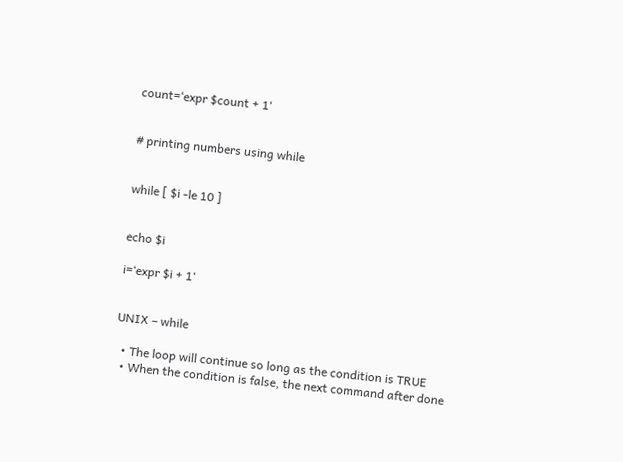count=‘expr $count + 1‘


# printing numbers using while


while [ $i -le 10 ]


echo $i

i=‘expr $i + 1‘


UNIX – while

  • The loop will continue so long as the condition is TRUE
  • When the condition is false, the next command after done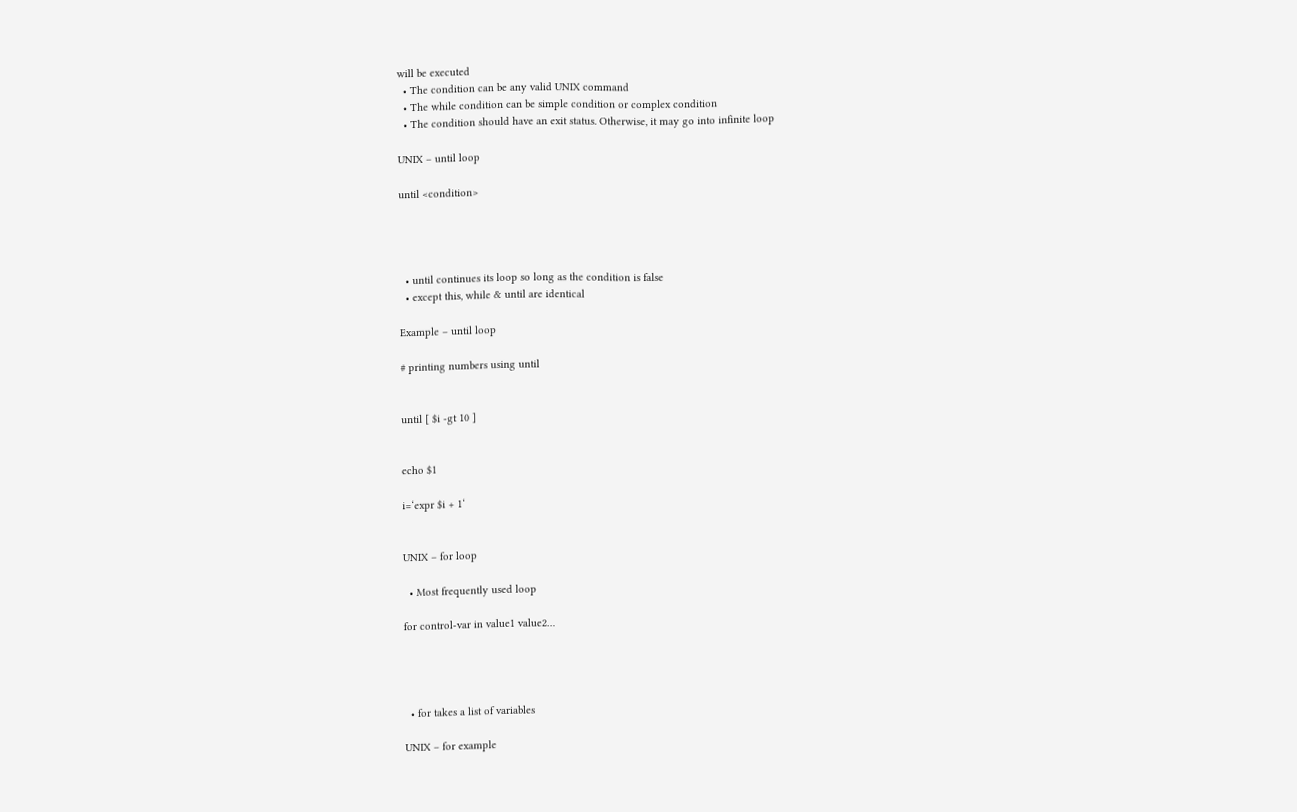will be executed
  • The condition can be any valid UNIX command
  • The while condition can be simple condition or complex condition
  • The condition should have an exit status. Otherwise, it may go into infinite loop

UNIX – until loop

until <condition>




  • until continues its loop so long as the condition is false
  • except this, while & until are identical

Example – until loop

# printing numbers using until


until [ $i -gt 10 ]


echo $1

i=‘expr $i + 1‘


UNIX – for loop

  • Most frequently used loop

for control-var in value1 value2…




  • for takes a list of variables

UNIX – for example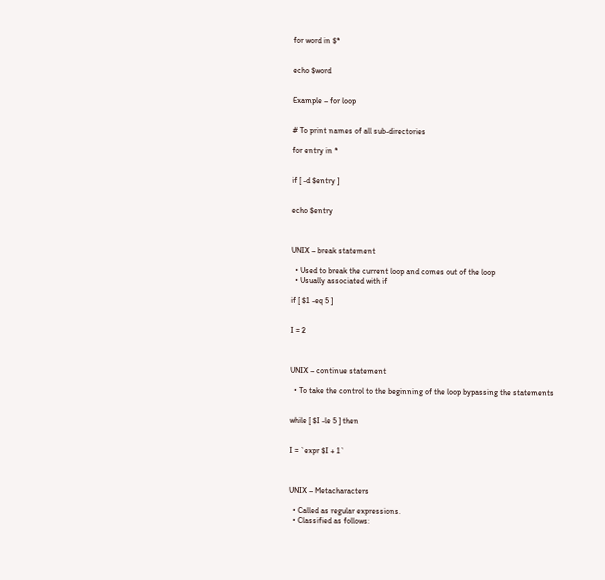for word in $*


echo $word


Example – for loop


# To print names of all sub-directories

for entry in *


if [ -d $entry ]


echo $entry



UNIX – break statement

  • Used to break the current loop and comes out of the loop
  • Usually associated with if

if [ $1 -eq 5 ]


I = 2



UNIX – continue statement

  • To take the control to the beginning of the loop bypassing the statements


while [ $I -le 5 ] then


I = `expr $I + 1`



UNIX – Metacharacters

  • Called as regular expressions.
  • Classified as follows: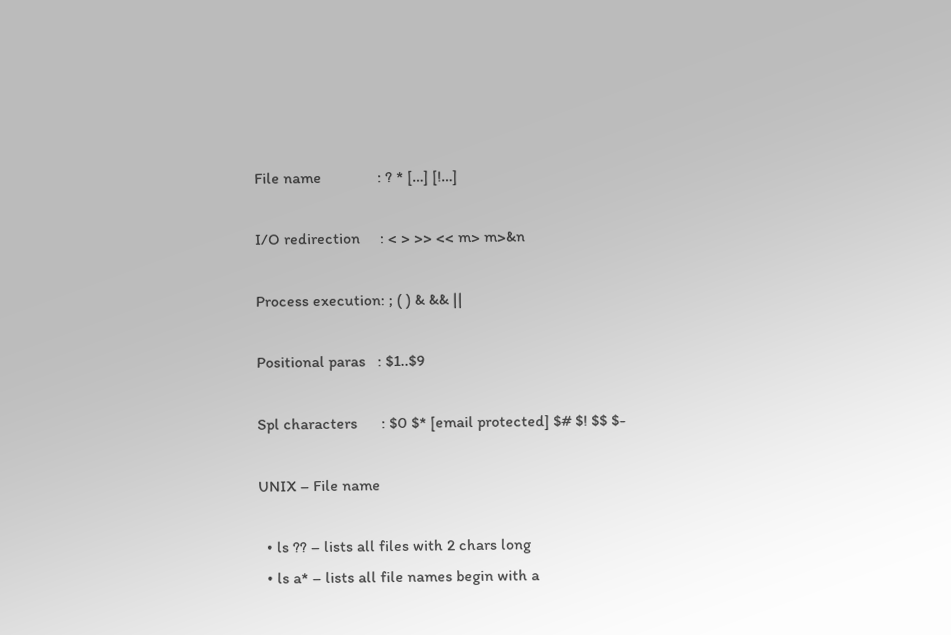File name              : ? * […] [!…]

I/O redirection     : < > >> << m> m>&n

Process execution: ; ( ) & && ||

Positional paras   : $1..$9

Spl characters      : $0 $* [email protected] $# $! $$ $-

UNIX – File name

  • ls ?? – lists all files with 2 chars long
  • ls a* – lists all file names begin with a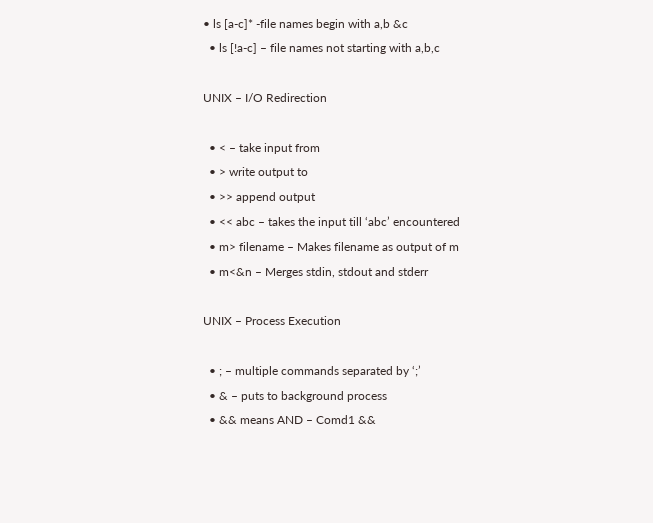• ls [a-c]* -file names begin with a,b &c
  • ls [!a-c] – file names not starting with a,b,c

UNIX – I/O Redirection

  • < – take input from
  • > write output to
  • >> append output
  • << abc – takes the input till ‘abc’ encountered
  • m> filename – Makes filename as output of m
  • m<&n – Merges stdin, stdout and stderr

UNIX – Process Execution

  • ; – multiple commands separated by ‘;’
  • & – puts to background process
  • && means AND – Comd1 &&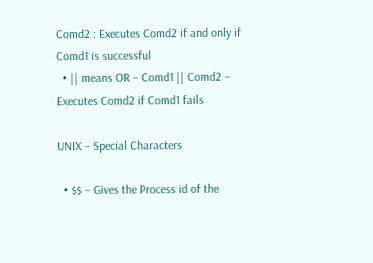Comd2 : Executes Comd2 if and only if Comd1 is successful
  • || means OR – Comd1 || Comd2 – Executes Comd2 if Comd1 fails

UNIX – Special Characters

  • $$ – Gives the Process id of the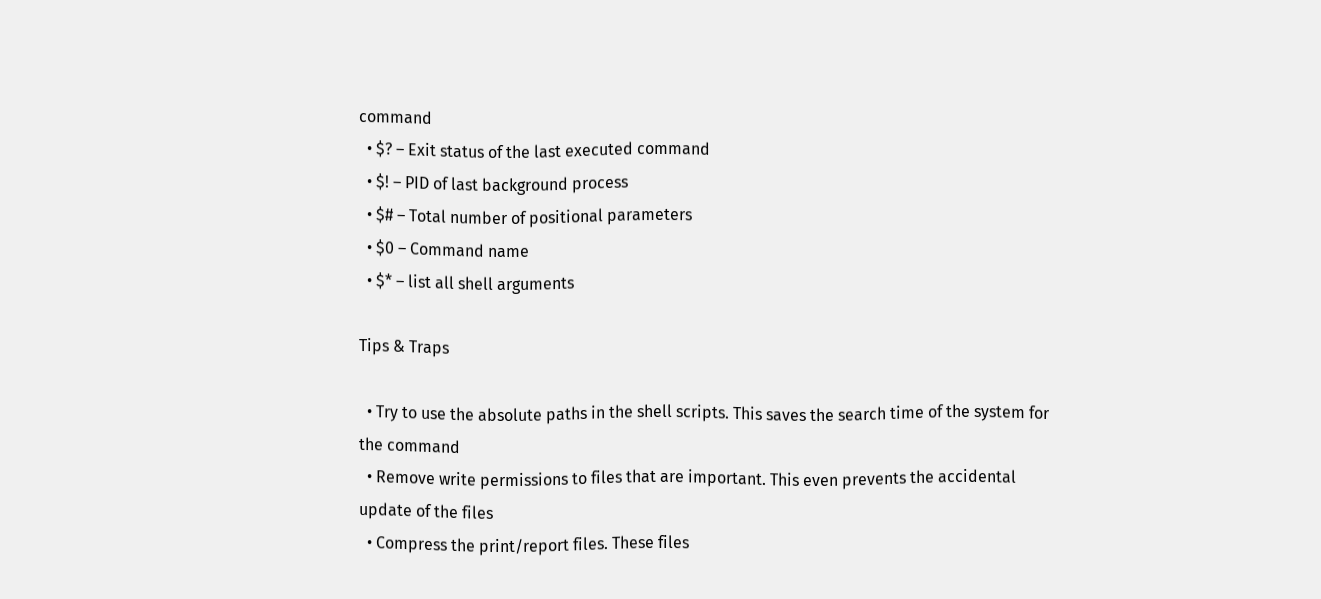command
  • $? – Exit status of the last executed command
  • $! – PID of last background process
  • $# – Total number of positional parameters
  • $0 – Command name
  • $* – list all shell arguments

Tips & Traps

  • Try to use the absolute paths in the shell scripts. This saves the search time of the system for the command
  • Remove write permissions to files that are important. This even prevents the accidental update of the files
  • Compress the print/report files. These files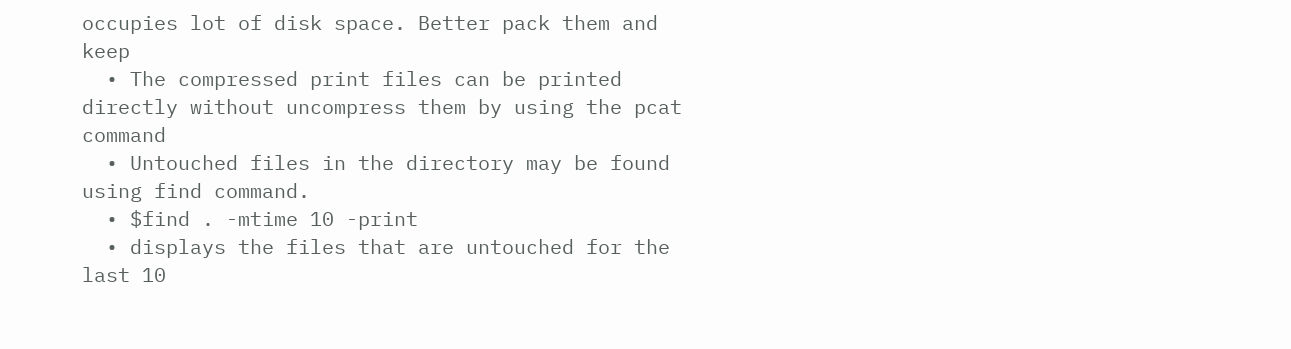occupies lot of disk space. Better pack them and keep
  • The compressed print files can be printed directly without uncompress them by using the pcat command
  • Untouched files in the directory may be found using find command.
  • $find . -mtime 10 -print
  • displays the files that are untouched for the last 10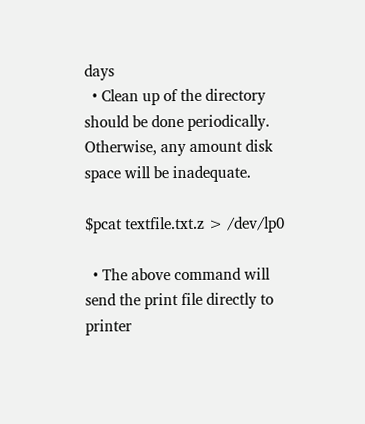days
  • Clean up of the directory should be done periodically. Otherwise, any amount disk space will be inadequate.

$pcat textfile.txt.z > /dev/lp0

  • The above command will send the print file directly to printer